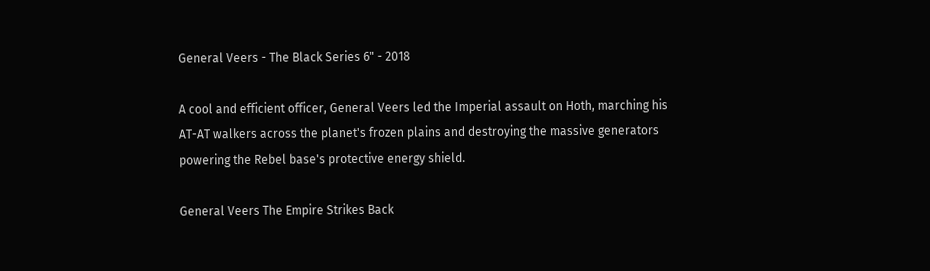General Veers - The Black Series 6" - 2018

A cool and efficient officer, General Veers led the Imperial assault on Hoth, marching his AT-AT walkers across the planet's frozen plains and destroying the massive generators powering the Rebel base's protective energy shield.

General Veers The Empire Strikes Back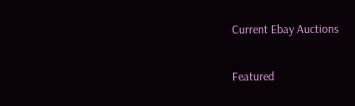Current Ebay Auctions

Featured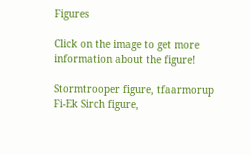Figures

Click on the image to get more information about the figure!

Stormtrooper figure, tfaarmorup
Fi-Ek Sirch figure,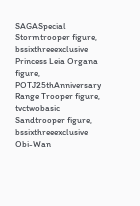SAGASpecial
Stormtrooper figure, bssixthreeexclusive
Princess Leia Organa figure, POTJ25thAnniversary
Range Trooper figure, tvctwobasic
Sandtrooper figure, bssixthreeexclusive
Obi-Wan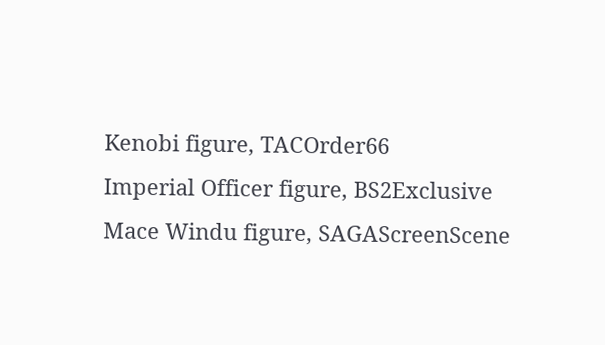Kenobi figure, TACOrder66
Imperial Officer figure, BS2Exclusive
Mace Windu figure, SAGAScreenScene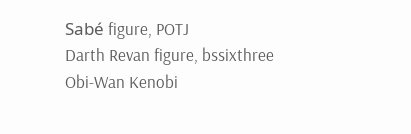Sabé figure, POTJ
Darth Revan figure, bssixthree
Obi-Wan Kenobi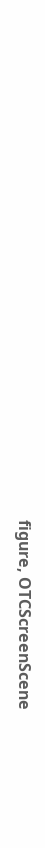figure, OTCScreenScene